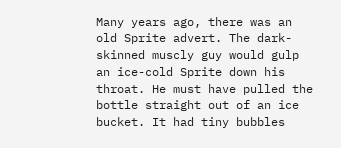Many years ago, there was an old Sprite advert. The dark-skinned muscly guy would gulp an ice-cold Sprite down his throat. He must have pulled the bottle straight out of an ice bucket. It had tiny bubbles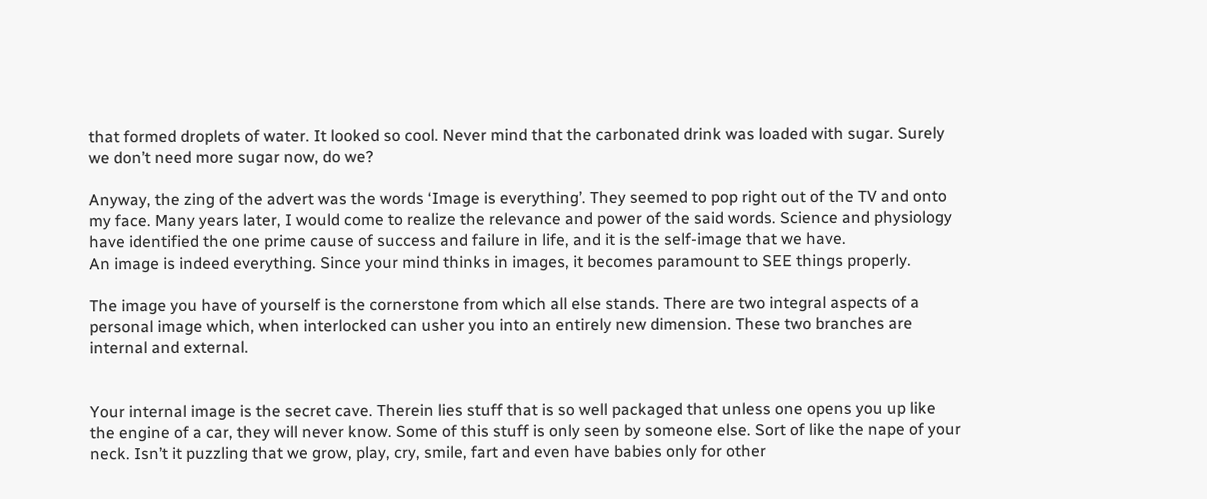that formed droplets of water. It looked so cool. Never mind that the carbonated drink was loaded with sugar. Surely we don’t need more sugar now, do we?

Anyway, the zing of the advert was the words ‘Image is everything’. They seemed to pop right out of the TV and onto my face. Many years later, I would come to realize the relevance and power of the said words. Science and physiology have identified the one prime cause of success and failure in life, and it is the self-image that we have.
An image is indeed everything. Since your mind thinks in images, it becomes paramount to SEE things properly.

The image you have of yourself is the cornerstone from which all else stands. There are two integral aspects of a personal image which, when interlocked can usher you into an entirely new dimension. These two branches are internal and external.


Your internal image is the secret cave. Therein lies stuff that is so well packaged that unless one opens you up like the engine of a car, they will never know. Some of this stuff is only seen by someone else. Sort of like the nape of your neck. Isn’t it puzzling that we grow, play, cry, smile, fart and even have babies only for other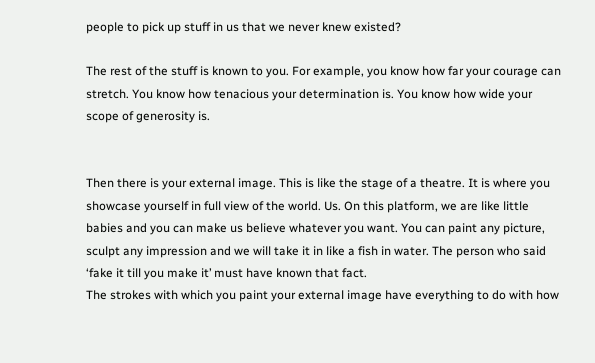people to pick up stuff in us that we never knew existed?

The rest of the stuff is known to you. For example, you know how far your courage can stretch. You know how tenacious your determination is. You know how wide your scope of generosity is.


Then there is your external image. This is like the stage of a theatre. It is where you showcase yourself in full view of the world. Us. On this platform, we are like little babies and you can make us believe whatever you want. You can paint any picture, sculpt any impression and we will take it in like a fish in water. The person who said ‘fake it till you make it’ must have known that fact.
The strokes with which you paint your external image have everything to do with how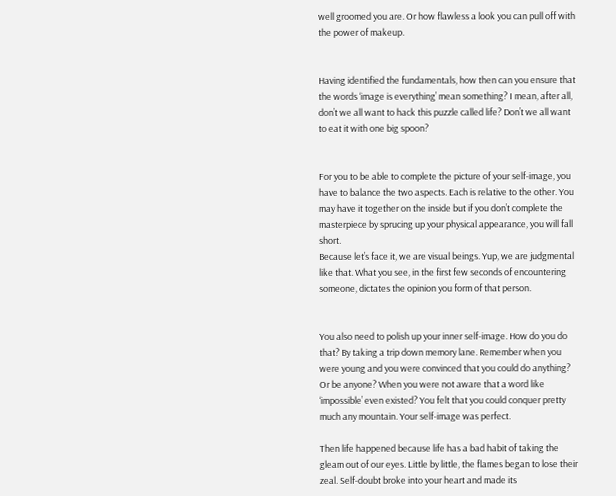well groomed you are. Or how flawless a look you can pull off with the power of makeup.


Having identified the fundamentals, how then can you ensure that the words ‘image is everything’ mean something? I mean, after all, don’t we all want to hack this puzzle called life? Don’t we all want to eat it with one big spoon?


For you to be able to complete the picture of your self-image, you have to balance the two aspects. Each is relative to the other. You may have it together on the inside but if you don’t complete the masterpiece by sprucing up your physical appearance, you will fall short.
Because let’s face it, we are visual beings. Yup, we are judgmental like that. What you see, in the first few seconds of encountering someone, dictates the opinion you form of that person.


You also need to polish up your inner self-image. How do you do that? By taking a trip down memory lane. Remember when you were young and you were convinced that you could do anything? Or be anyone? When you were not aware that a word like ‘impossible’ even existed? You felt that you could conquer pretty much any mountain. Your self-image was perfect.

Then life happened because life has a bad habit of taking the gleam out of our eyes. Little by little, the flames began to lose their zeal. Self-doubt broke into your heart and made its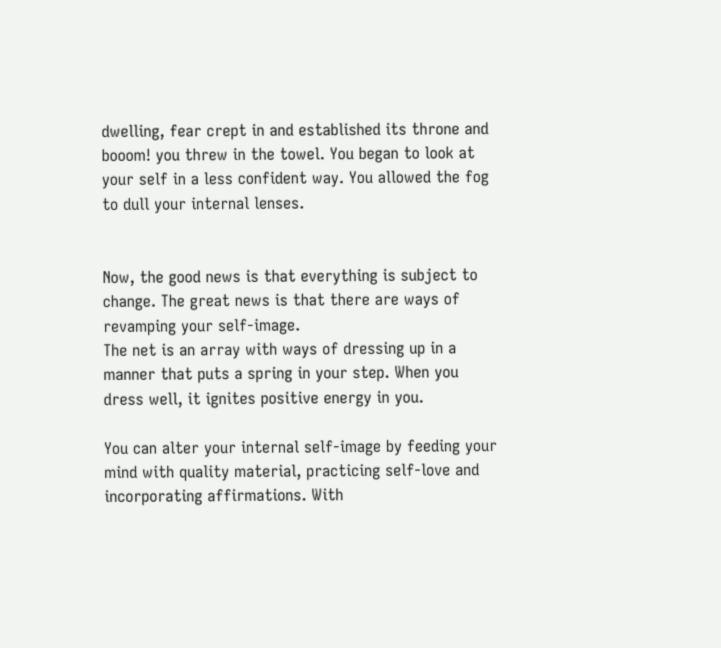dwelling, fear crept in and established its throne and booom! you threw in the towel. You began to look at your self in a less confident way. You allowed the fog to dull your internal lenses.


Now, the good news is that everything is subject to change. The great news is that there are ways of revamping your self-image.
The net is an array with ways of dressing up in a manner that puts a spring in your step. When you dress well, it ignites positive energy in you.

You can alter your internal self-image by feeding your mind with quality material, practicing self-love and incorporating affirmations. With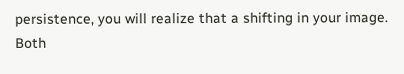persistence, you will realize that a shifting in your image. Both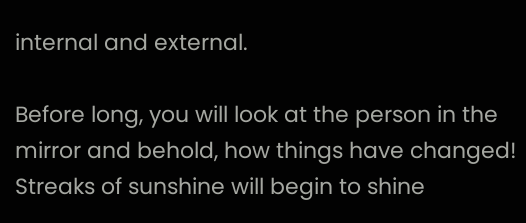internal and external.

Before long, you will look at the person in the mirror and behold, how things have changed!
Streaks of sunshine will begin to shine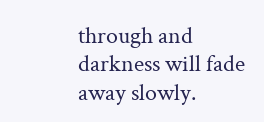through and darkness will fade away slowly.